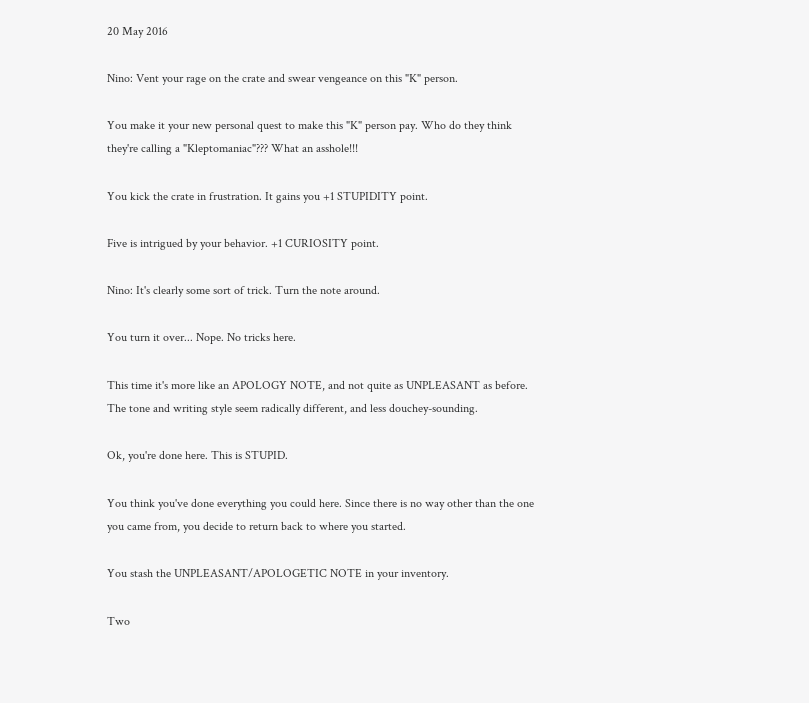20 May 2016

Nino: Vent your rage on the crate and swear vengeance on this "K" person.

You make it your new personal quest to make this "K" person pay. Who do they think they're calling a "Kleptomaniac"??? What an asshole!!!

You kick the crate in frustration. It gains you +1 STUPIDITY point.

Five is intrigued by your behavior. +1 CURIOSITY point.

Nino: It's clearly some sort of trick. Turn the note around.

You turn it over... Nope. No tricks here.

This time it's more like an APOLOGY NOTE, and not quite as UNPLEASANT as before. The tone and writing style seem radically different, and less douchey-sounding.

Ok, you're done here. This is STUPID.

You think you've done everything you could here. Since there is no way other than the one you came from, you decide to return back to where you started.

You stash the UNPLEASANT/APOLOGETIC NOTE in your inventory.

Two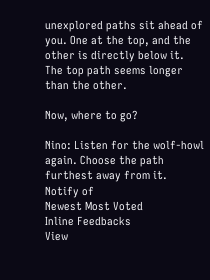unexplored paths sit ahead of you. One at the top, and the other is directly below it. The top path seems longer than the other.

Now, where to go?

Nino: Listen for the wolf-howl again. Choose the path furthest away from it.
Notify of
Newest Most Voted
Inline Feedbacks
View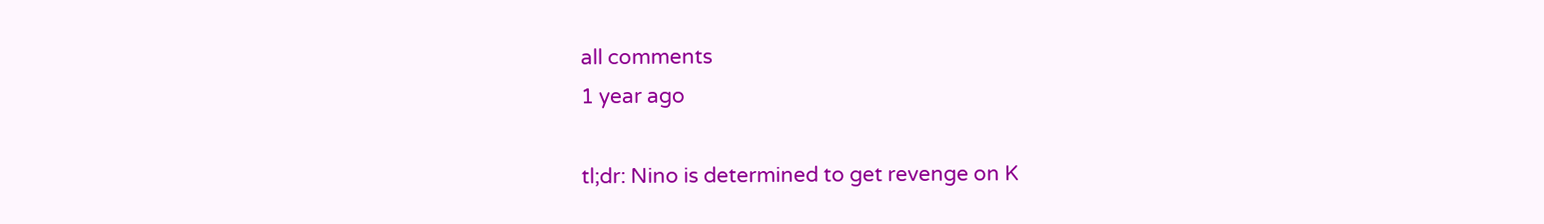all comments
1 year ago

tl;dr: Nino is determined to get revenge on K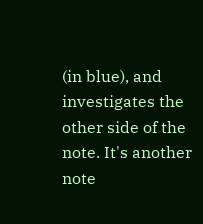(in blue), and investigates the other side of the note. It's another note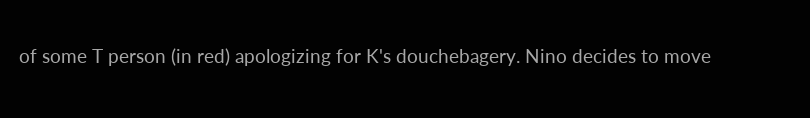of some T person (in red) apologizing for K's douchebagery. Nino decides to move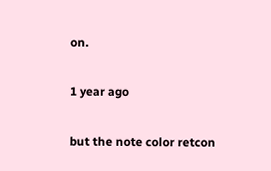on.

1 year ago

but the note color retcon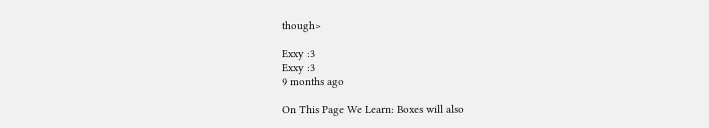though>

Exxy :3
Exxy :3
9 months ago

On This Page We Learn: Boxes will also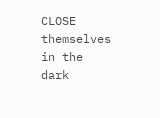CLOSE themselves in the dark